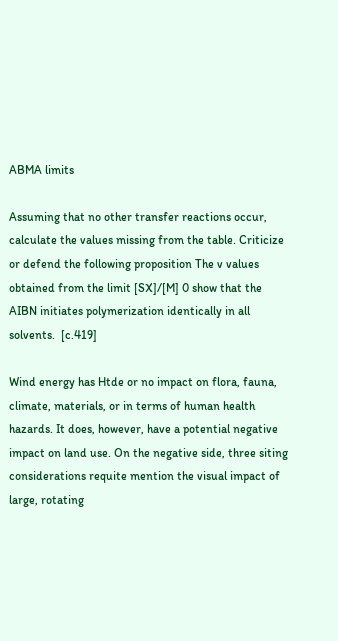ABMA limits

Assuming that no other transfer reactions occur, calculate the values missing from the table. Criticize or defend the following proposition The v values obtained from the limit [SX]/[M] 0 show that the AIBN initiates polymerization identically in all solvents.  [c.419]

Wind energy has Htde or no impact on flora, fauna, climate, materials, or in terms of human health hazards. It does, however, have a potential negative impact on land use. On the negative side, three siting considerations requite mention the visual impact of large, rotating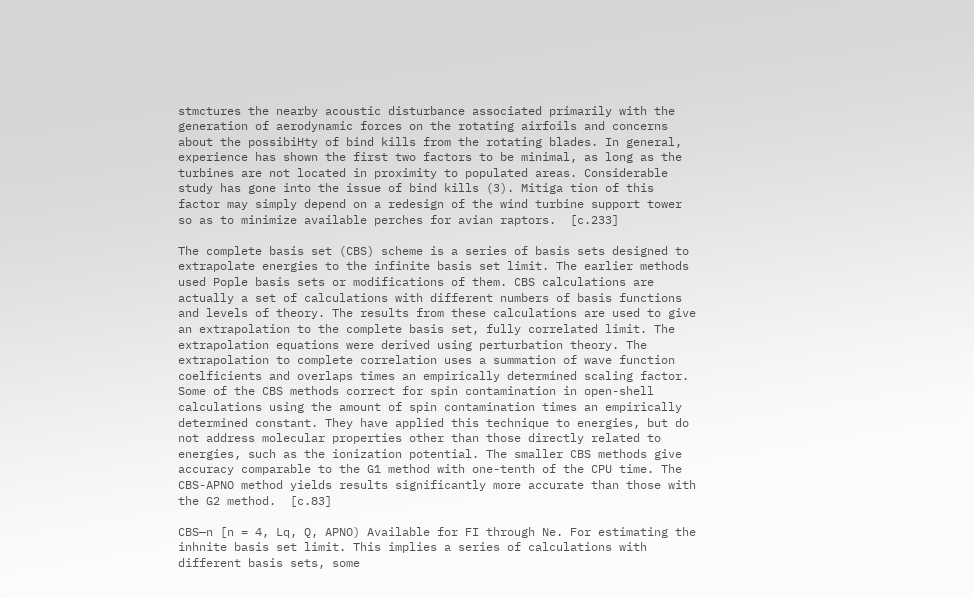stmctures the nearby acoustic disturbance associated primarily with the generation of aerodynamic forces on the rotating airfoils and concerns about the possibiHty of bind kills from the rotating blades. In general, experience has shown the first two factors to be minimal, as long as the turbines are not located in proximity to populated areas. Considerable study has gone into the issue of bind kills (3). Mitiga tion of this factor may simply depend on a redesign of the wind turbine support tower so as to minimize available perches for avian raptors.  [c.233]

The complete basis set (CBS) scheme is a series of basis sets designed to extrapolate energies to the infinite basis set limit. The earlier methods used Pople basis sets or modifications of them. CBS calculations are actually a set of calculations with different numbers of basis functions and levels of theory. The results from these calculations are used to give an extrapolation to the complete basis set, fully correlated limit. The extrapolation equations were derived using perturbation theory. The extrapolation to complete correlation uses a summation of wave function coelficients and overlaps times an empirically determined scaling factor. Some of the CBS methods correct for spin contamination in open-shell calculations using the amount of spin contamination times an empirically determined constant. They have applied this technique to energies, but do not address molecular properties other than those directly related to energies, such as the ionization potential. The smaller CBS methods give accuracy comparable to the G1 method with one-tenth of the CPU time. The CBS-APNO method yields results significantly more accurate than those with the G2 method.  [c.83]

CBS—n [n = 4, Lq, Q, APNO) Available for FI through Ne. For estimating the inhnite basis set limit. This implies a series of calculations with different basis sets, some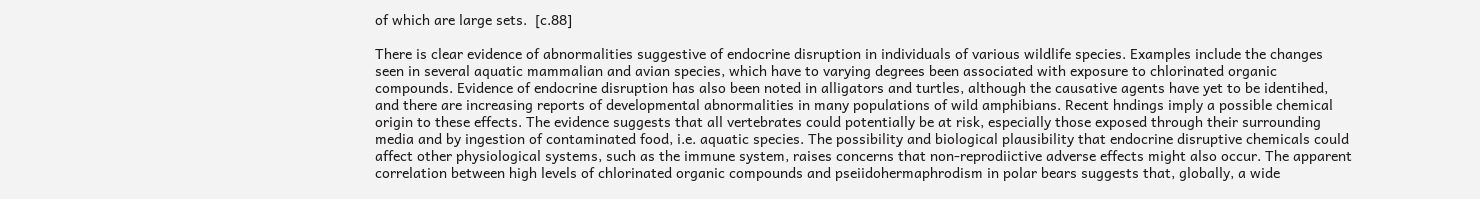of which are large sets.  [c.88]

There is clear evidence of abnormalities suggestive of endocrine disruption in individuals of various wildlife species. Examples include the changes seen in several aquatic mammalian and avian species, which have to varying degrees been associated with exposure to chlorinated organic compounds. Evidence of endocrine disruption has also been noted in alligators and turtles, although the causative agents have yet to be identihed, and there are increasing reports of developmental abnormalities in many populations of wild amphibians. Recent hndings imply a possible chemical origin to these effects. The evidence suggests that all vertebrates could potentially be at risk, especially those exposed through their surrounding media and by ingestion of contaminated food, i.e. aquatic species. The possibility and biological plausibility that endocrine disruptive chemicals could affect other physiological systems, such as the immune system, raises concerns that non-reprodiictive adverse effects might also occur. The apparent correlation between high levels of chlorinated organic compounds and pseiidohermaphrodism in polar bears suggests that, globally, a wide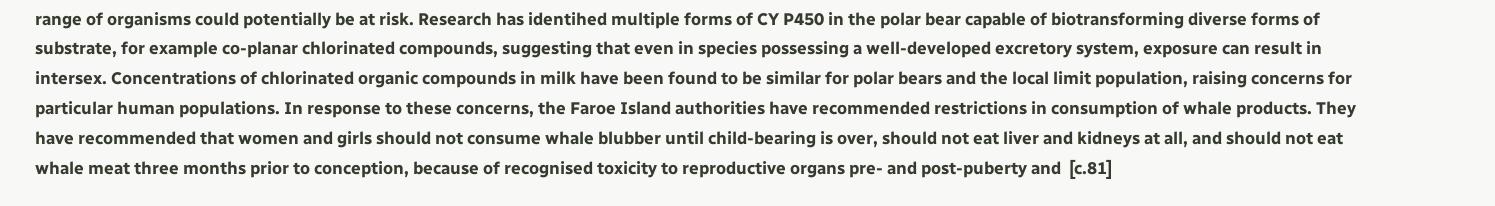range of organisms could potentially be at risk. Research has identihed multiple forms of CY P450 in the polar bear capable of biotransforming diverse forms of substrate, for example co-planar chlorinated compounds, suggesting that even in species possessing a well-developed excretory system, exposure can result in intersex. Concentrations of chlorinated organic compounds in milk have been found to be similar for polar bears and the local limit population, raising concerns for particular human populations. In response to these concerns, the Faroe Island authorities have recommended restrictions in consumption of whale products. They have recommended that women and girls should not consume whale blubber until child-bearing is over, should not eat liver and kidneys at all, and should not eat whale meat three months prior to conception, because of recognised toxicity to reproductive organs pre- and post-puberty and  [c.81]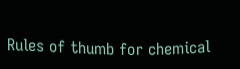Rules of thumb for chemical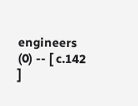engineers (0) -- [ c.142 ]